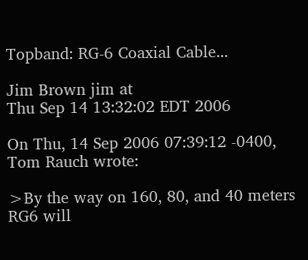Topband: RG-6 Coaxial Cable...

Jim Brown jim at
Thu Sep 14 13:32:02 EDT 2006

On Thu, 14 Sep 2006 07:39:12 -0400, Tom Rauch wrote:

>By the way on 160, 80, and 40 meters RG6 will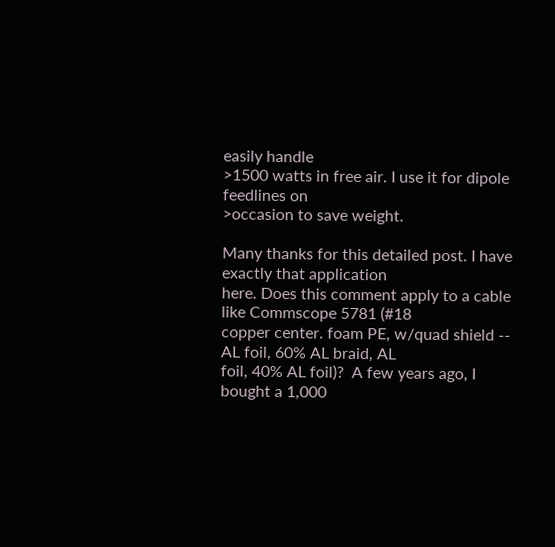easily handle
>1500 watts in free air. I use it for dipole feedlines on
>occasion to save weight.

Many thanks for this detailed post. I have exactly that application
here. Does this comment apply to a cable like Commscope 5781 (#18
copper center. foam PE, w/quad shield -- AL foil, 60% AL braid, AL
foil, 40% AL foil)?  A few years ago, I bought a 1,000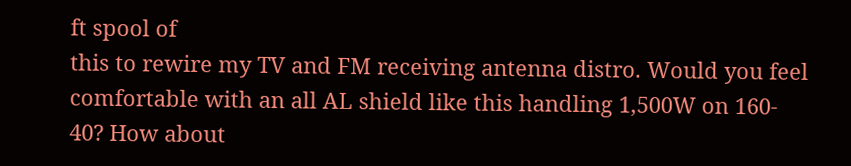ft spool of
this to rewire my TV and FM receiving antenna distro. Would you feel
comfortable with an all AL shield like this handling 1,500W on 160-
40? How about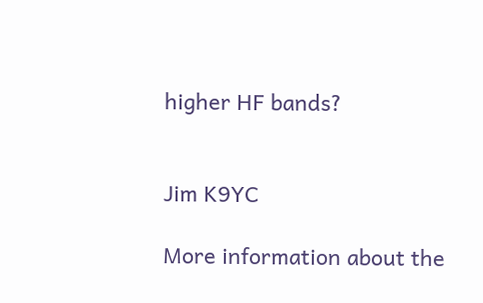higher HF bands?


Jim K9YC

More information about the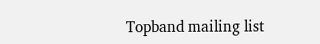Topband mailing list